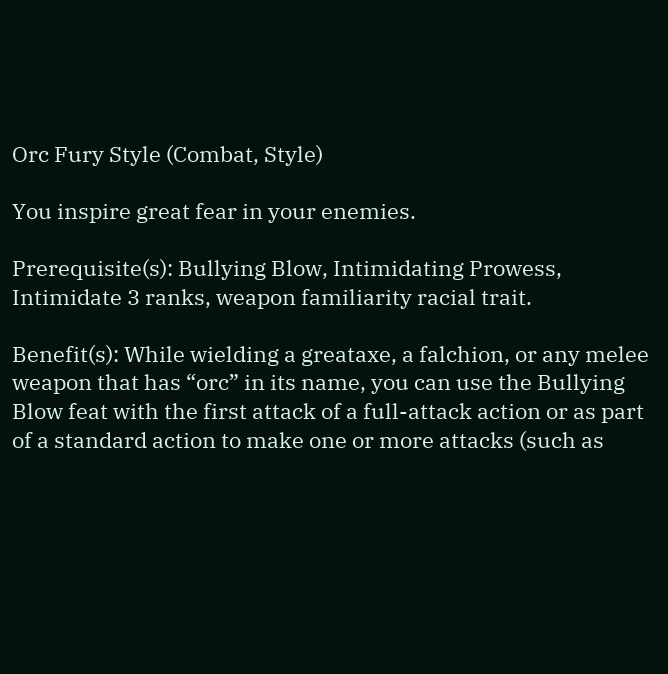Orc Fury Style (Combat, Style)

You inspire great fear in your enemies.

Prerequisite(s): Bullying Blow, Intimidating Prowess, Intimidate 3 ranks, weapon familiarity racial trait.

Benefit(s): While wielding a greataxe, a falchion, or any melee weapon that has “orc” in its name, you can use the Bullying Blow feat with the first attack of a full-attack action or as part of a standard action to make one or more attacks (such as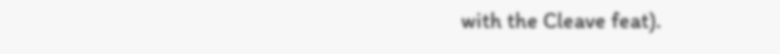with the Cleave feat).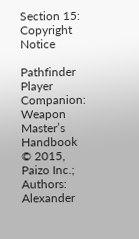Section 15: Copyright Notice

Pathfinder Player Companion: Weapon Master’s Handbook © 2015, Paizo Inc.; Authors: Alexander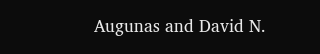Augunas and David N.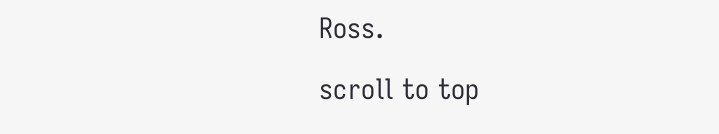Ross.

scroll to top